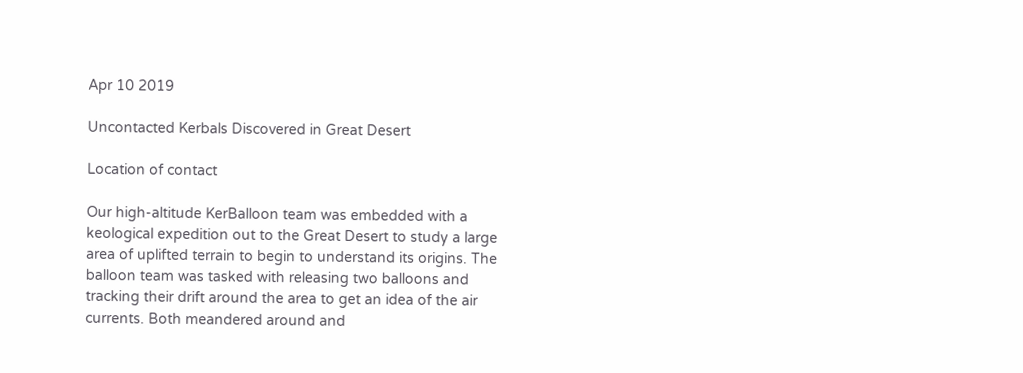Apr 10 2019

Uncontacted Kerbals Discovered in Great Desert

Location of contact

Our high-altitude KerBalloon team was embedded with a keological expedition out to the Great Desert to study a large area of uplifted terrain to begin to understand its origins. The balloon team was tasked with releasing two balloons and tracking their drift around the area to get an idea of the air currents. Both meandered around and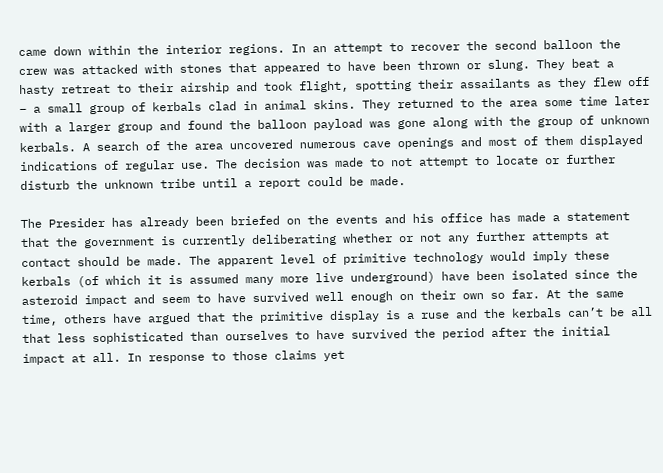came down within the interior regions. In an attempt to recover the second balloon the crew was attacked with stones that appeared to have been thrown or slung. They beat a hasty retreat to their airship and took flight, spotting their assailants as they flew off – a small group of kerbals clad in animal skins. They returned to the area some time later with a larger group and found the balloon payload was gone along with the group of unknown kerbals. A search of the area uncovered numerous cave openings and most of them displayed indications of regular use. The decision was made to not attempt to locate or further disturb the unknown tribe until a report could be made.

The Presider has already been briefed on the events and his office has made a statement that the government is currently deliberating whether or not any further attempts at contact should be made. The apparent level of primitive technology would imply these kerbals (of which it is assumed many more live underground) have been isolated since the asteroid impact and seem to have survived well enough on their own so far. At the same time, others have argued that the primitive display is a ruse and the kerbals can’t be all that less sophisticated than ourselves to have survived the period after the initial impact at all. In response to those claims yet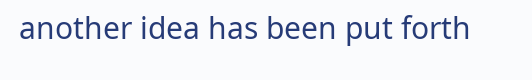another idea has been put forth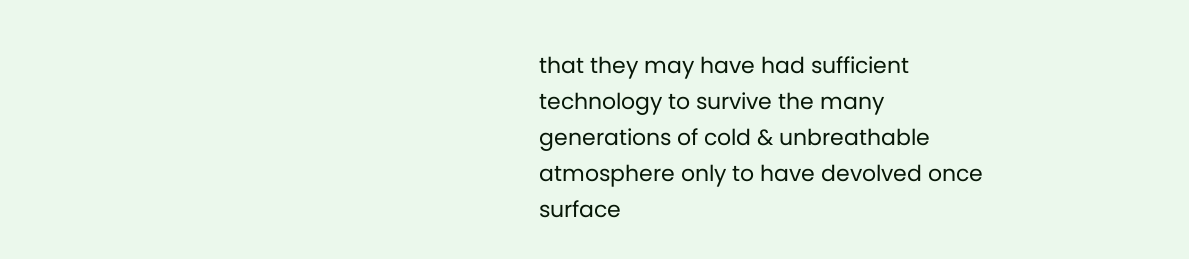that they may have had sufficient technology to survive the many generations of cold & unbreathable atmosphere only to have devolved once surface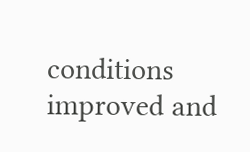conditions improved and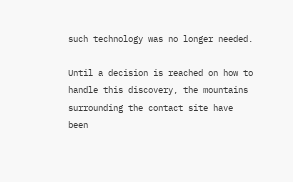such technology was no longer needed.

Until a decision is reached on how to handle this discovery, the mountains surrounding the contact site have been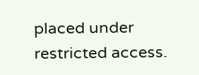placed under restricted access.